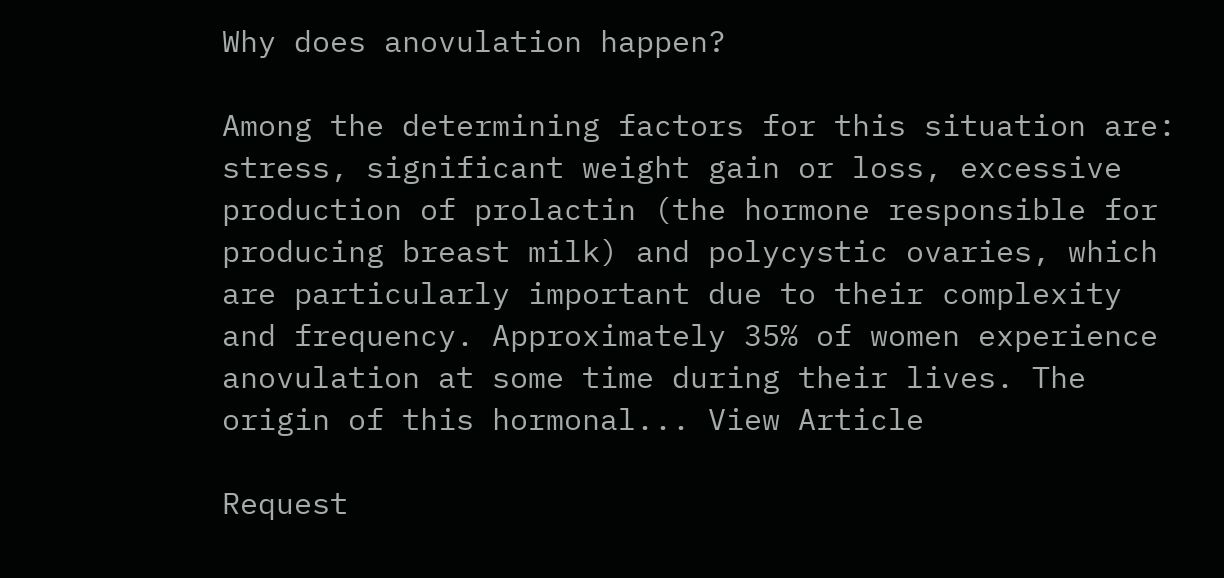Why does anovulation happen?

Among the determining factors for this situation are: stress, significant weight gain or loss, excessive production of prolactin (the hormone responsible for producing breast milk) and polycystic ovaries, which are particularly important due to their complexity and frequency. Approximately 35% of women experience anovulation at some time during their lives. The origin of this hormonal... View Article

Request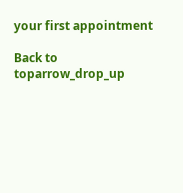your first appointment

Back to toparrow_drop_up